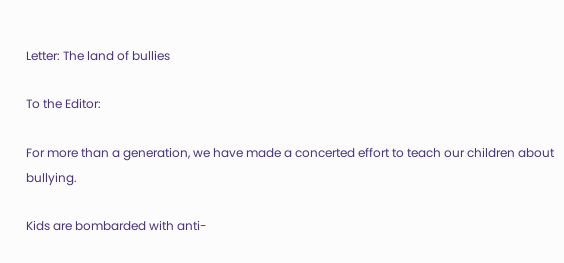Letter: The land of bullies

To the Editor:

For more than a generation, we have made a concerted effort to teach our children about bullying.

Kids are bombarded with anti-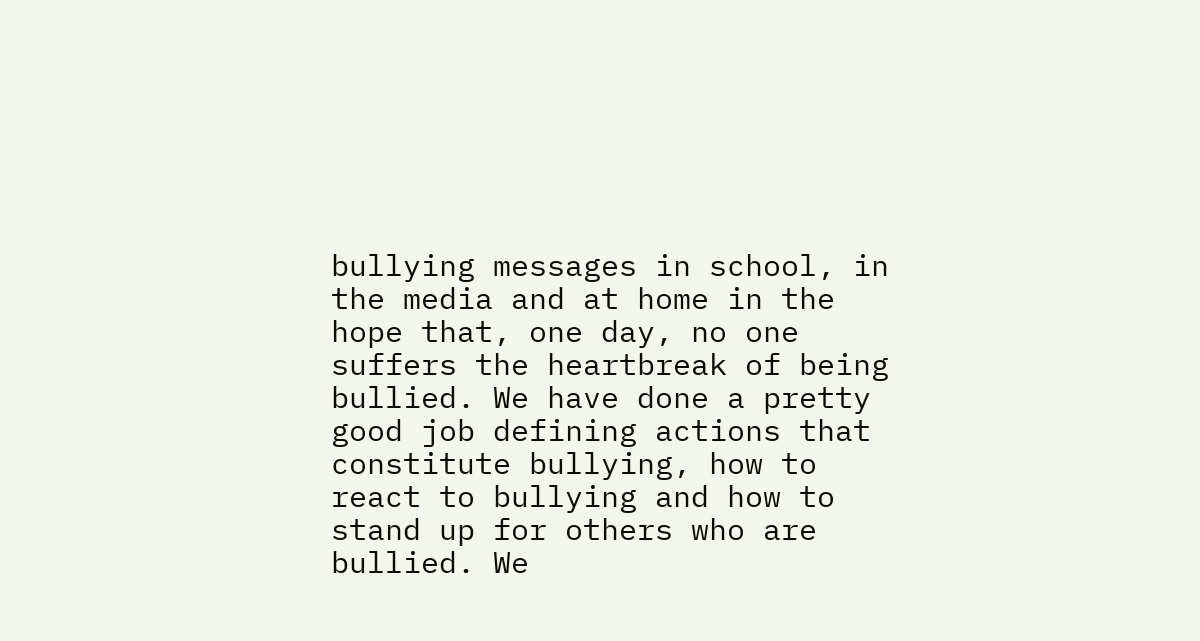bullying messages in school, in the media and at home in the hope that, one day, no one suffers the heartbreak of being bullied. We have done a pretty good job defining actions that constitute bullying, how to react to bullying and how to stand up for others who are bullied. We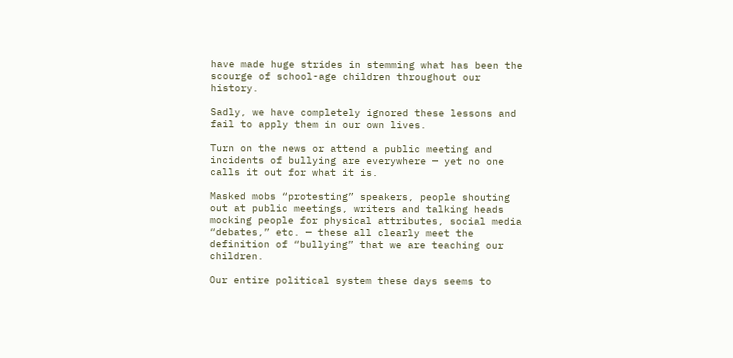have made huge strides in stemming what has been the scourge of school-age children throughout our history.

Sadly, we have completely ignored these lessons and fail to apply them in our own lives.

Turn on the news or attend a public meeting and incidents of bullying are everywhere — yet no one calls it out for what it is.

Masked mobs “protesting” speakers, people shouting out at public meetings, writers and talking heads mocking people for physical attributes, social media “debates,” etc. — these all clearly meet the definition of “bullying” that we are teaching our children.

Our entire political system these days seems to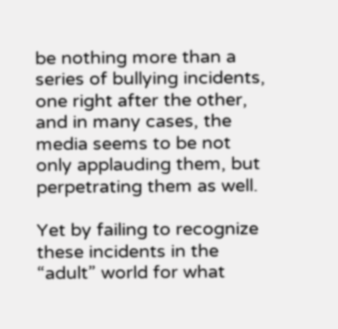be nothing more than a series of bullying incidents, one right after the other, and in many cases, the media seems to be not only applauding them, but perpetrating them as well.

Yet by failing to recognize these incidents in the “adult” world for what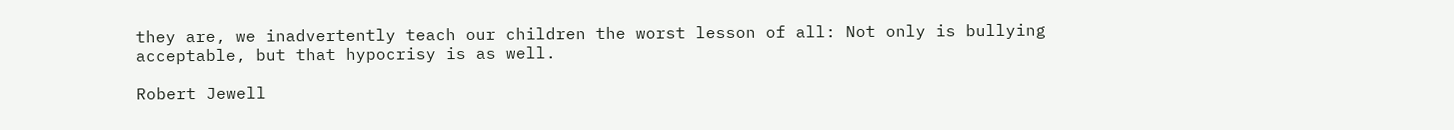they are, we inadvertently teach our children the worst lesson of all: Not only is bullying acceptable, but that hypocrisy is as well.

Robert Jewell